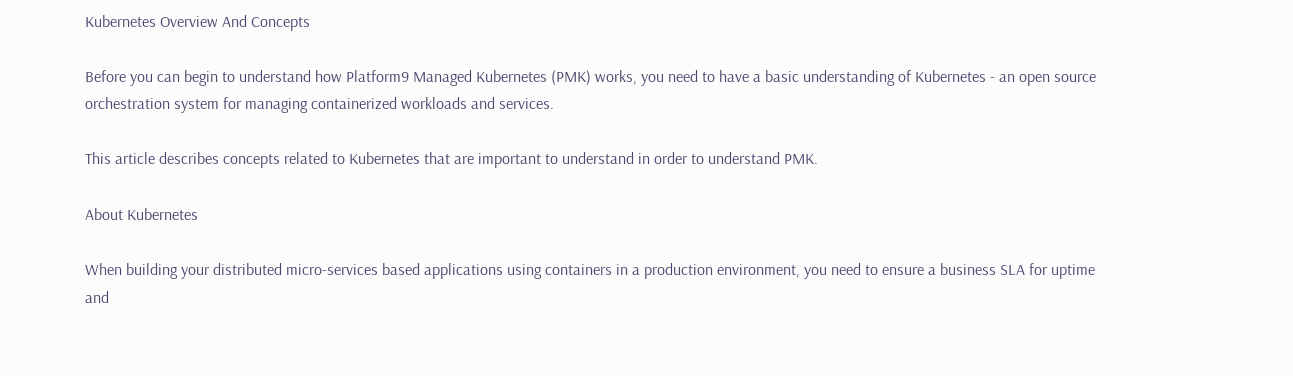Kubernetes Overview And Concepts

Before you can begin to understand how Platform9 Managed Kubernetes (PMK) works, you need to have a basic understanding of Kubernetes - an open source orchestration system for managing containerized workloads and services.

This article describes concepts related to Kubernetes that are important to understand in order to understand PMK.

About Kubernetes

When building your distributed micro-services based applications using containers in a production environment, you need to ensure a business SLA for uptime and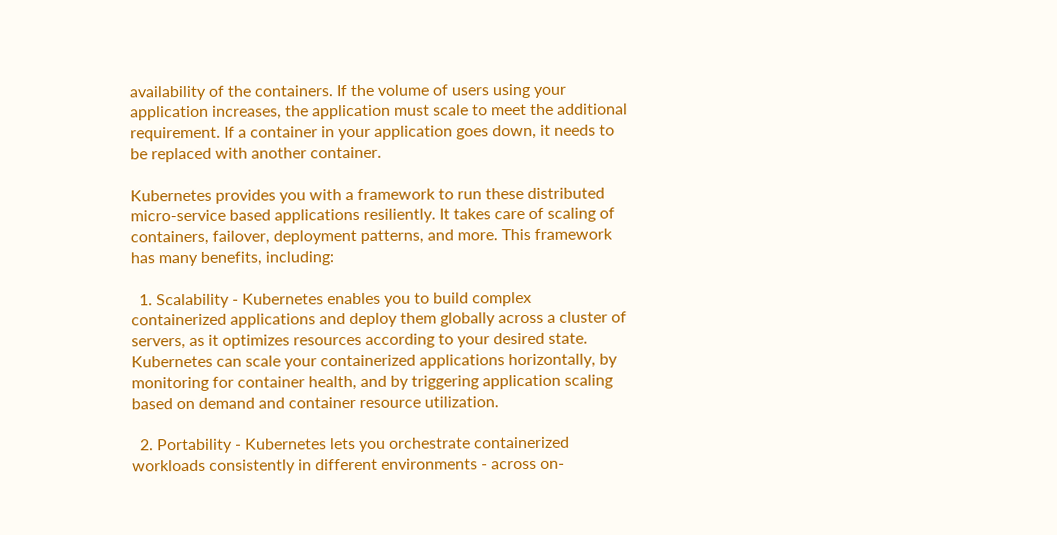availability of the containers. If the volume of users using your application increases, the application must scale to meet the additional requirement. If a container in your application goes down, it needs to be replaced with another container.

Kubernetes provides you with a framework to run these distributed micro-service based applications resiliently. It takes care of scaling of containers, failover, deployment patterns, and more. This framework has many benefits, including:

  1. Scalability - Kubernetes enables you to build complex containerized applications and deploy them globally across a cluster of servers, as it optimizes resources according to your desired state. Kubernetes can scale your containerized applications horizontally, by monitoring for container health, and by triggering application scaling based on demand and container resource utilization.

  2. Portability - Kubernetes lets you orchestrate containerized workloads consistently in different environments - across on-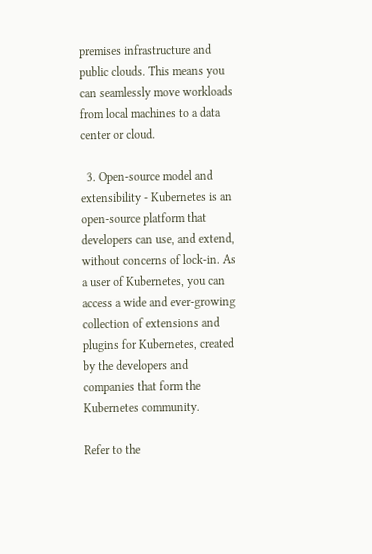premises infrastructure and public clouds. This means you can seamlessly move workloads from local machines to a data center or cloud.

  3. Open-source model and extensibility - Kubernetes is an open-source platform that developers can use, and extend, without concerns of lock-in. As a user of Kubernetes, you can access a wide and ever-growing collection of extensions and plugins for Kubernetes, created by the developers and companies that form the Kubernetes community.

Refer to the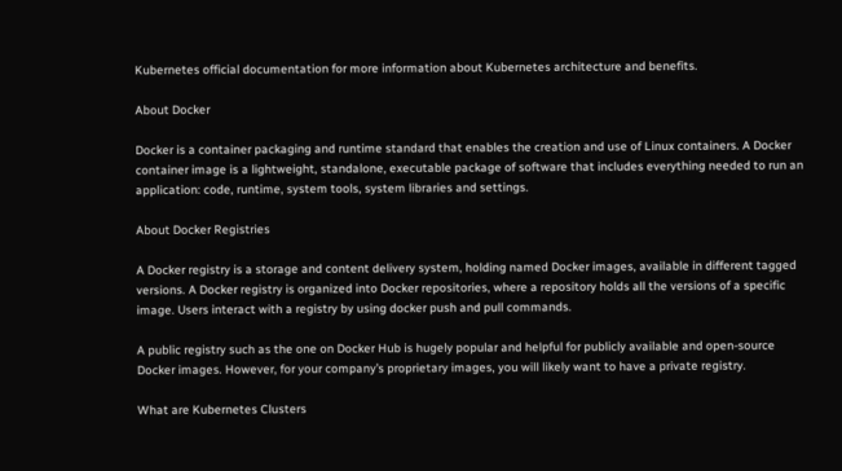Kubernetes official documentation for more information about Kubernetes architecture and benefits.

About Docker

Docker is a container packaging and runtime standard that enables the creation and use of Linux containers. A Docker container image is a lightweight, standalone, executable package of software that includes everything needed to run an application: code, runtime, system tools, system libraries and settings.

About Docker Registries

A Docker registry is a storage and content delivery system, holding named Docker images, available in different tagged versions. A Docker registry is organized into Docker repositories, where a repository holds all the versions of a specific image. Users interact with a registry by using docker push and pull commands.

A public registry such as the one on Docker Hub is hugely popular and helpful for publicly available and open-source Docker images. However, for your company’s proprietary images, you will likely want to have a private registry.

What are Kubernetes Clusters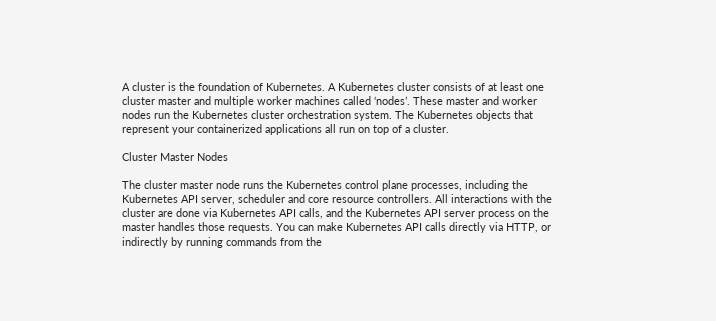A cluster is the foundation of Kubernetes. A Kubernetes cluster consists of at least one cluster master and multiple worker machines called ‘nodes’. These master and worker nodes run the Kubernetes cluster orchestration system. The Kubernetes objects that represent your containerized applications all run on top of a cluster.

Cluster Master Nodes

The cluster master node runs the Kubernetes control plane processes, including the Kubernetes API server, scheduler and core resource controllers. All interactions with the cluster are done via Kubernetes API calls, and the Kubernetes API server process on the master handles those requests. You can make Kubernetes API calls directly via HTTP, or indirectly by running commands from the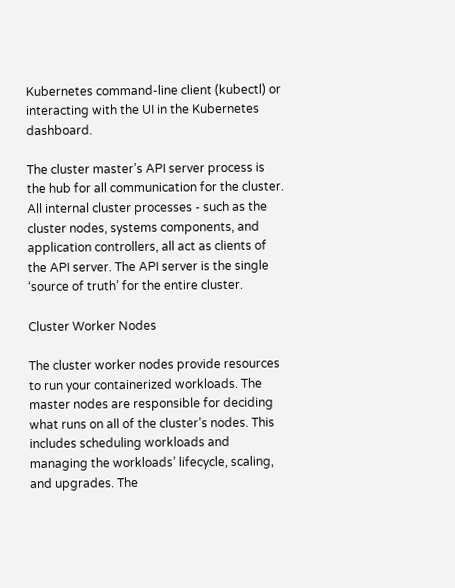Kubernetes command-line client (kubectl) or interacting with the UI in the Kubernetes dashboard.

The cluster master’s API server process is the hub for all communication for the cluster. All internal cluster processes - such as the cluster nodes, systems components, and application controllers, all act as clients of the API server. The API server is the single ‘source of truth’ for the entire cluster.

Cluster Worker Nodes

The cluster worker nodes provide resources to run your containerized workloads. The master nodes are responsible for deciding what runs on all of the cluster’s nodes. This includes scheduling workloads and managing the workloads’ lifecycle, scaling, and upgrades. The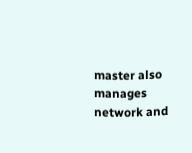master also manages network and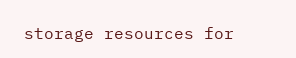storage resources for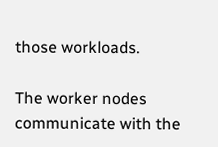those workloads.

The worker nodes communicate with the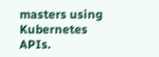masters using Kubernetes APIs.